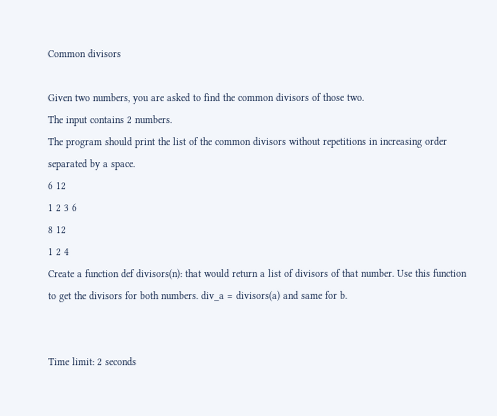Common divisors

Given two numbers, you are asked to find the common divisors of those two.
The input contains 2 numbers.
The program should print the list of the common divisors without repetitions in increasing order separated by a space.
6 12
1 2 3 6
8 12
1 2 4
Create a function def divisors(n): that would return a list of divisors of that number. Use this function to get the divisors for both numbers. div_a = divisors(a) and same for b.


Time limit: 2 seconds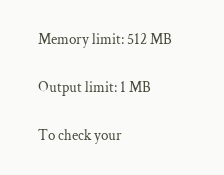Memory limit: 512 MB

Output limit: 1 MB

To check your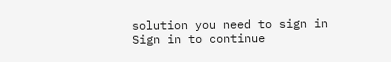solution you need to sign in
Sign in to continue